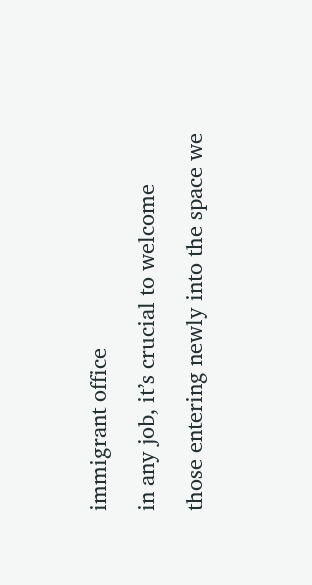immigrant office

in any job, it’s crucial to welcome

those entering newly into the space we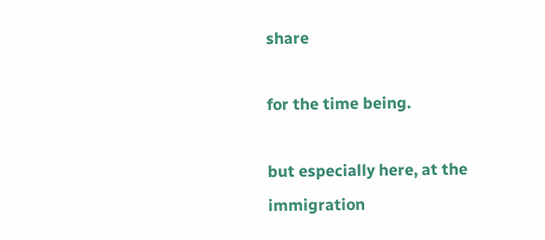share

for the time being.

but especially here, at the immigration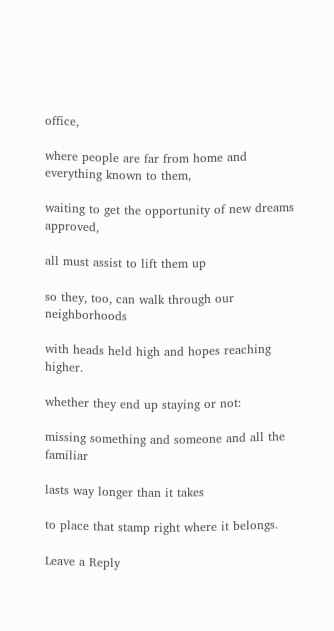office,

where people are far from home and everything known to them,

waiting to get the opportunity of new dreams approved,

all must assist to lift them up

so they, too, can walk through our neighborhoods

with heads held high and hopes reaching higher.

whether they end up staying or not:

missing something and someone and all the familiar

lasts way longer than it takes

to place that stamp right where it belongs.

Leave a Reply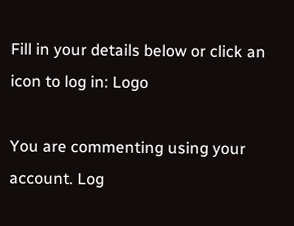Fill in your details below or click an icon to log in: Logo

You are commenting using your account. Log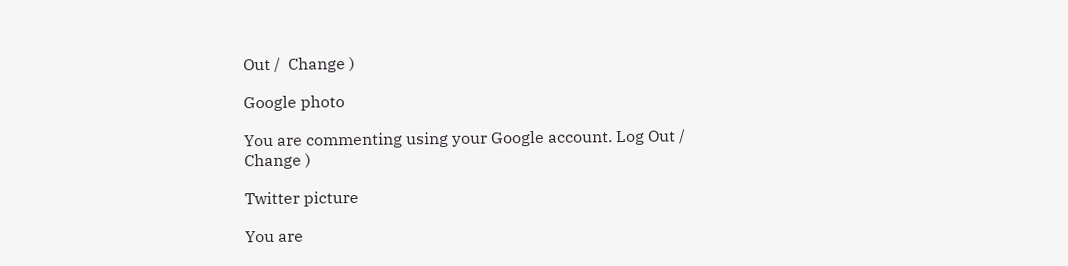Out /  Change )

Google photo

You are commenting using your Google account. Log Out /  Change )

Twitter picture

You are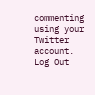commenting using your Twitter account. Log Out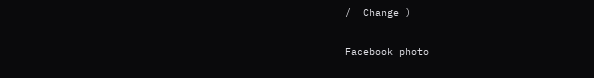/  Change )

Facebook photo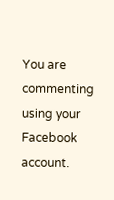You are commenting using your Facebook account.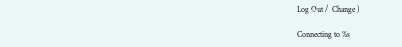Log Out /  Change )

Connecting to %s